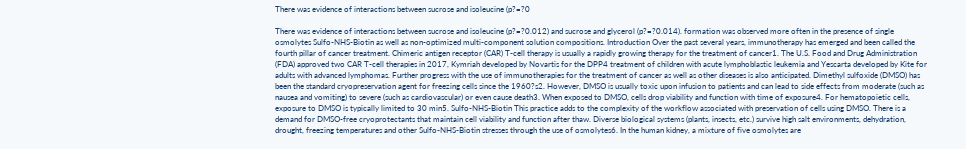There was evidence of interactions between sucrose and isoleucine (p?=?0

There was evidence of interactions between sucrose and isoleucine (p?=?0.012) and sucrose and glycerol (p?=?0.014). formation was observed more often in the presence of single osmolytes Sulfo-NHS-Biotin as well as non-optimized multi-component solution compositions. Introduction Over the past several years, immunotherapy has emerged and been called the fourth pillar of cancer treatment. Chimeric antigen receptor (CAR) T-cell therapy is usually a rapidly growing therapy for the treatment of cancer1. The U.S. Food and Drug Administration (FDA) approved two CAR T-cell therapies in 2017, Kymriah developed by Novartis for the DPP4 treatment of children with acute lymphoblastic leukemia and Yescarta developed by Kite for adults with advanced lymphomas. Further progress with the use of immunotherapies for the treatment of cancer as well as other diseases is also anticipated. Dimethyl sulfoxide (DMSO) has been the standard cryopreservation agent for freezing cells since the 1960?s2. However, DMSO is usually toxic upon infusion to patients and can lead to side effects from moderate (such as nausea and vomiting) to severe (such as cardiovascular) or even cause death3. When exposed to DMSO, cells drop viability and function with time of exposure4. For hematopoietic cells, exposure to DMSO is typically limited to 30 min5. Sulfo-NHS-Biotin This practice adds to the complexity of the workflow associated with preservation of cells using DMSO. There is a demand for DMSO-free cryoprotectants that maintain cell viability and function after thaw. Diverse biological systems (plants, insects, etc.) survive high salt environments, dehydration, drought, freezing temperatures and other Sulfo-NHS-Biotin stresses through the use of osmolytes6. In the human kidney, a mixture of five osmolytes are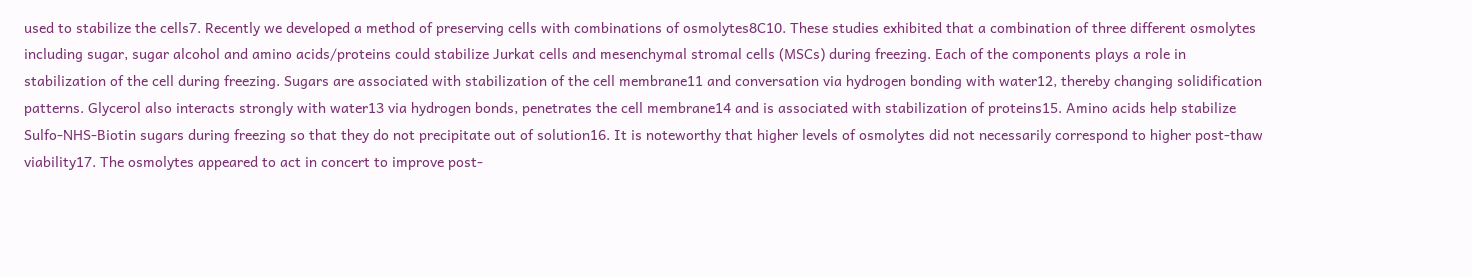used to stabilize the cells7. Recently we developed a method of preserving cells with combinations of osmolytes8C10. These studies exhibited that a combination of three different osmolytes including sugar, sugar alcohol and amino acids/proteins could stabilize Jurkat cells and mesenchymal stromal cells (MSCs) during freezing. Each of the components plays a role in stabilization of the cell during freezing. Sugars are associated with stabilization of the cell membrane11 and conversation via hydrogen bonding with water12, thereby changing solidification patterns. Glycerol also interacts strongly with water13 via hydrogen bonds, penetrates the cell membrane14 and is associated with stabilization of proteins15. Amino acids help stabilize Sulfo-NHS-Biotin sugars during freezing so that they do not precipitate out of solution16. It is noteworthy that higher levels of osmolytes did not necessarily correspond to higher post-thaw viability17. The osmolytes appeared to act in concert to improve post-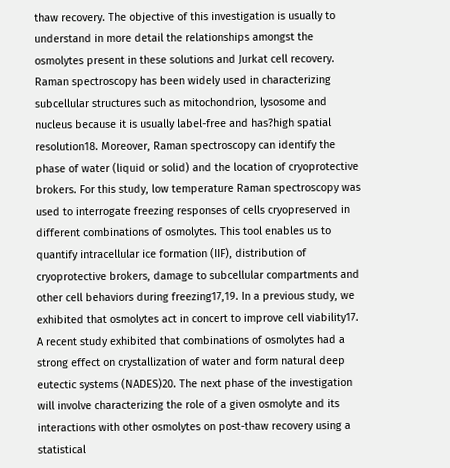thaw recovery. The objective of this investigation is usually to understand in more detail the relationships amongst the osmolytes present in these solutions and Jurkat cell recovery. Raman spectroscopy has been widely used in characterizing subcellular structures such as mitochondrion, lysosome and nucleus because it is usually label-free and has?high spatial resolution18. Moreover, Raman spectroscopy can identify the phase of water (liquid or solid) and the location of cryoprotective brokers. For this study, low temperature Raman spectroscopy was used to interrogate freezing responses of cells cryopreserved in different combinations of osmolytes. This tool enables us to quantify intracellular ice formation (IIF), distribution of cryoprotective brokers, damage to subcellular compartments and other cell behaviors during freezing17,19. In a previous study, we exhibited that osmolytes act in concert to improve cell viability17. A recent study exhibited that combinations of osmolytes had a strong effect on crystallization of water and form natural deep eutectic systems (NADES)20. The next phase of the investigation will involve characterizing the role of a given osmolyte and its interactions with other osmolytes on post-thaw recovery using a statistical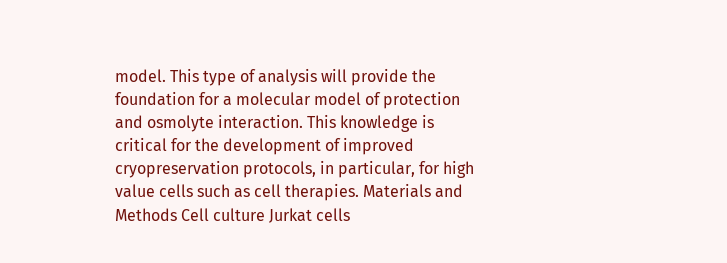model. This type of analysis will provide the foundation for a molecular model of protection and osmolyte interaction. This knowledge is critical for the development of improved cryopreservation protocols, in particular, for high value cells such as cell therapies. Materials and Methods Cell culture Jurkat cells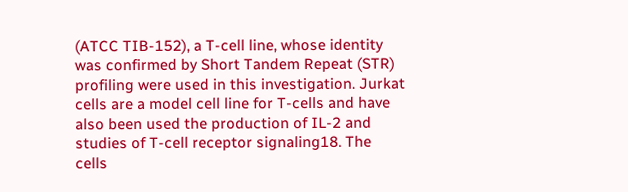(ATCC TIB-152), a T-cell line, whose identity was confirmed by Short Tandem Repeat (STR) profiling were used in this investigation. Jurkat cells are a model cell line for T-cells and have also been used the production of IL-2 and studies of T-cell receptor signaling18. The cells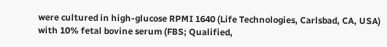were cultured in high-glucose RPMI 1640 (Life Technologies, Carlsbad, CA, USA) with 10% fetal bovine serum (FBS; Qualified,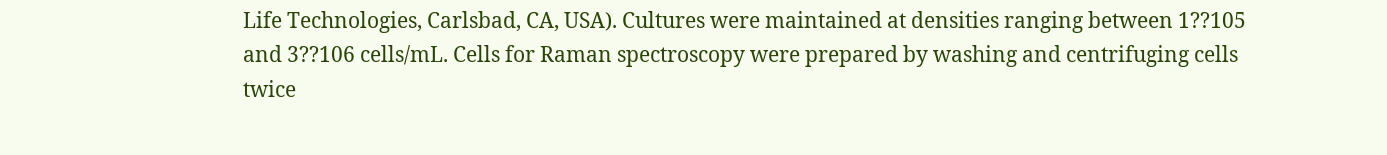Life Technologies, Carlsbad, CA, USA). Cultures were maintained at densities ranging between 1??105 and 3??106 cells/mL. Cells for Raman spectroscopy were prepared by washing and centrifuging cells twice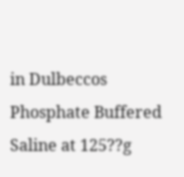in Dulbeccos Phosphate Buffered Saline at 125??g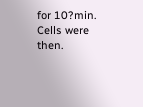for 10?min. Cells were then.